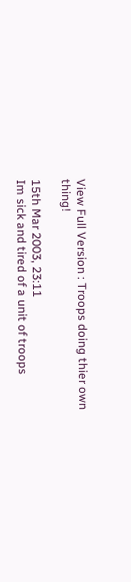View Full Version : Troops doing thier own thing!

15th Mar 2003, 23:11
Im sick and tired of a unit of troops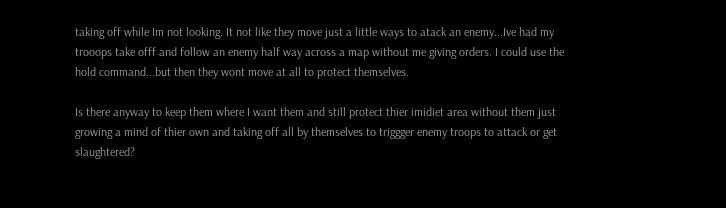taking off while Im not looking. It not like they move just a little ways to atack an enemy...Ive had my trooops take offf and follow an enemy half way across a map without me giving orders. I could use the hold command...but then they wont move at all to protect themselves.

Is there anyway to keep them where I want them and still protect thier imidiet area without them just growing a mind of thier own and taking off all by themselves to triggger enemy troops to attack or get slaughtered?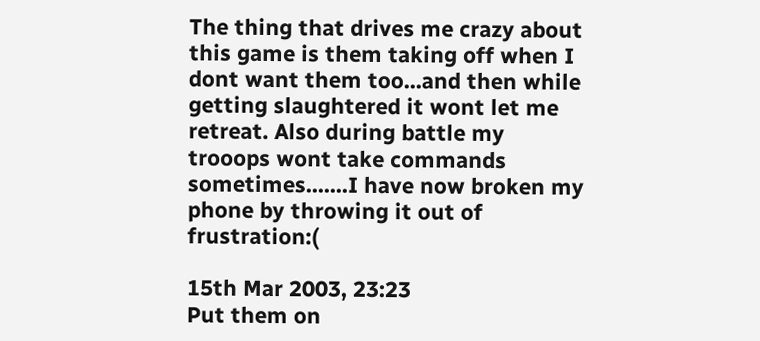The thing that drives me crazy about this game is them taking off when I dont want them too...and then while getting slaughtered it wont let me retreat. Also during battle my trooops wont take commands sometimes.......I have now broken my phone by throwing it out of frustration:(

15th Mar 2003, 23:23
Put them on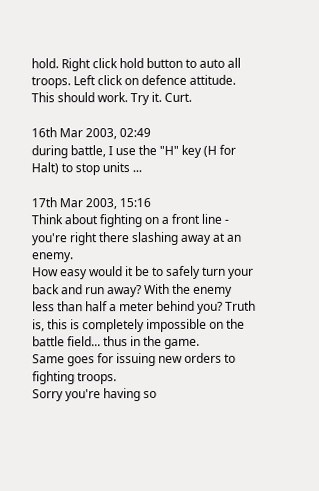hold. Right click hold button to auto all troops. Left click on defence attitude. This should work. Try it. Curt.

16th Mar 2003, 02:49
during battle, I use the "H" key (H for Halt) to stop units ...

17th Mar 2003, 15:16
Think about fighting on a front line - you're right there slashing away at an enemy.
How easy would it be to safely turn your back and run away? With the enemy less than half a meter behind you? Truth is, this is completely impossible on the battle field... thus in the game.
Same goes for issuing new orders to fighting troops.
Sorry you're having so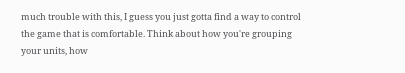much trouble with this, I guess you just gotta find a way to control the game that is comfortable. Think about how you're grouping your units, how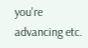you're advancing etc.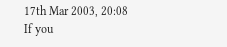17th Mar 2003, 20:08
If you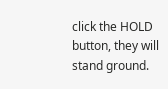click the HOLD button, they will stand ground.